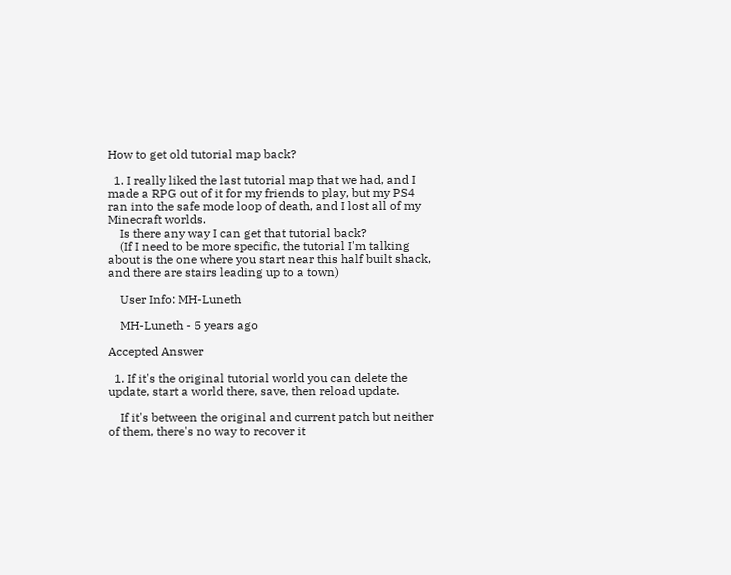How to get old tutorial map back?

  1. I really liked the last tutorial map that we had, and I made a RPG out of it for my friends to play, but my PS4 ran into the safe mode loop of death, and I lost all of my Minecraft worlds.
    Is there any way I can get that tutorial back?
    (If I need to be more specific, the tutorial I'm talking about is the one where you start near this half built shack, and there are stairs leading up to a town)

    User Info: MH-Luneth

    MH-Luneth - 5 years ago

Accepted Answer

  1. If it's the original tutorial world you can delete the update, start a world there, save, then reload update.

    If it's between the original and current patch but neither of them, there's no way to recover it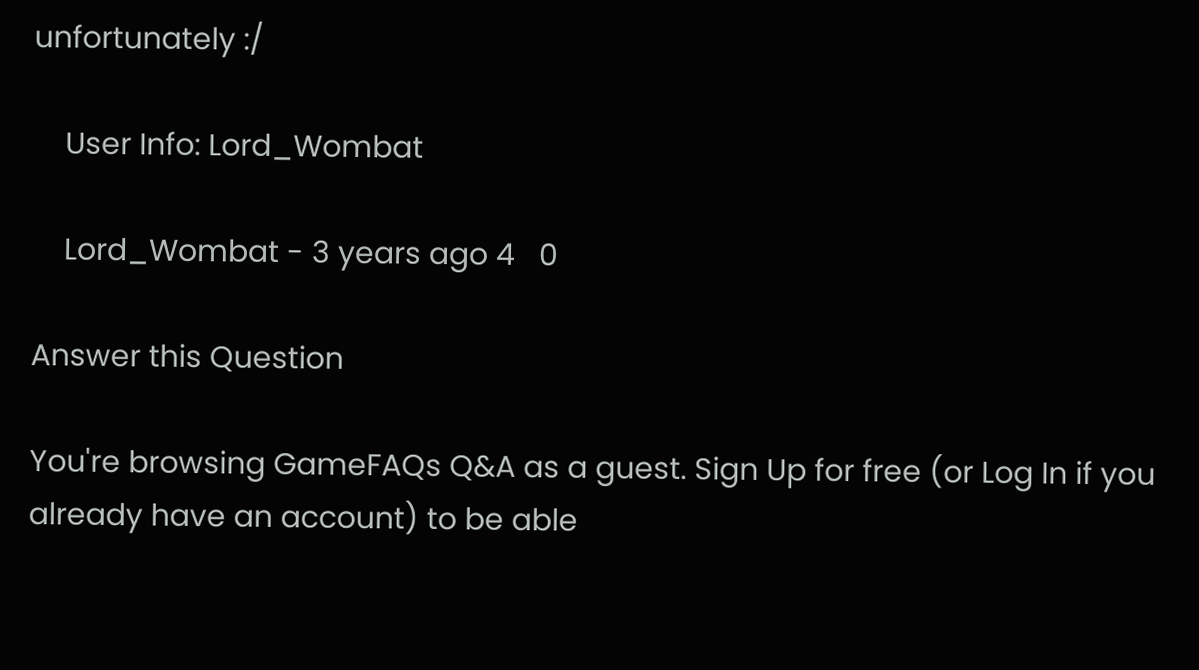unfortunately :/

    User Info: Lord_Wombat

    Lord_Wombat - 3 years ago 4   0

Answer this Question

You're browsing GameFAQs Q&A as a guest. Sign Up for free (or Log In if you already have an account) to be able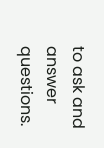to ask and answer questions.